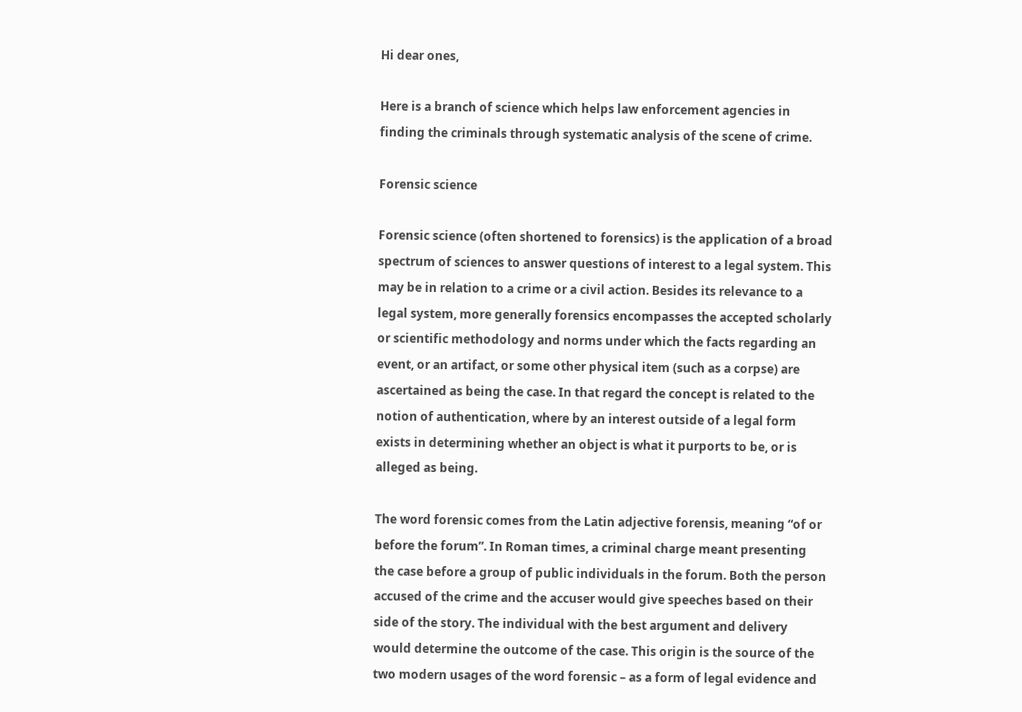Hi dear ones,

Here is a branch of science which helps law enforcement agencies in finding the criminals through systematic analysis of the scene of crime.

Forensic science

Forensic science (often shortened to forensics) is the application of a broad spectrum of sciences to answer questions of interest to a legal system. This may be in relation to a crime or a civil action. Besides its relevance to a legal system, more generally forensics encompasses the accepted scholarly or scientific methodology and norms under which the facts regarding an event, or an artifact, or some other physical item (such as a corpse) are ascertained as being the case. In that regard the concept is related to the notion of authentication, where by an interest outside of a legal form exists in determining whether an object is what it purports to be, or is alleged as being.

The word forensic comes from the Latin adjective forensis, meaning “of or before the forum”. In Roman times, a criminal charge meant presenting the case before a group of public individuals in the forum. Both the person accused of the crime and the accuser would give speeches based on their side of the story. The individual with the best argument and delivery would determine the outcome of the case. This origin is the source of the two modern usages of the word forensic – as a form of legal evidence and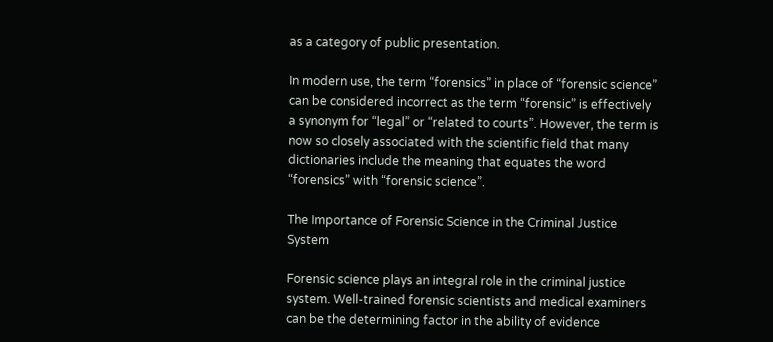as a category of public presentation.

In modern use, the term “forensics” in place of “forensic science” can be considered incorrect as the term “forensic” is effectively a synonym for “legal” or “related to courts”. However, the term is now so closely associated with the scientific field that many dictionaries include the meaning that equates the word “forensics” with “forensic science”.

The Importance of Forensic Science in the Criminal Justice System

Forensic science plays an integral role in the criminal justice system. Well-trained forensic scientists and medical examiners can be the determining factor in the ability of evidence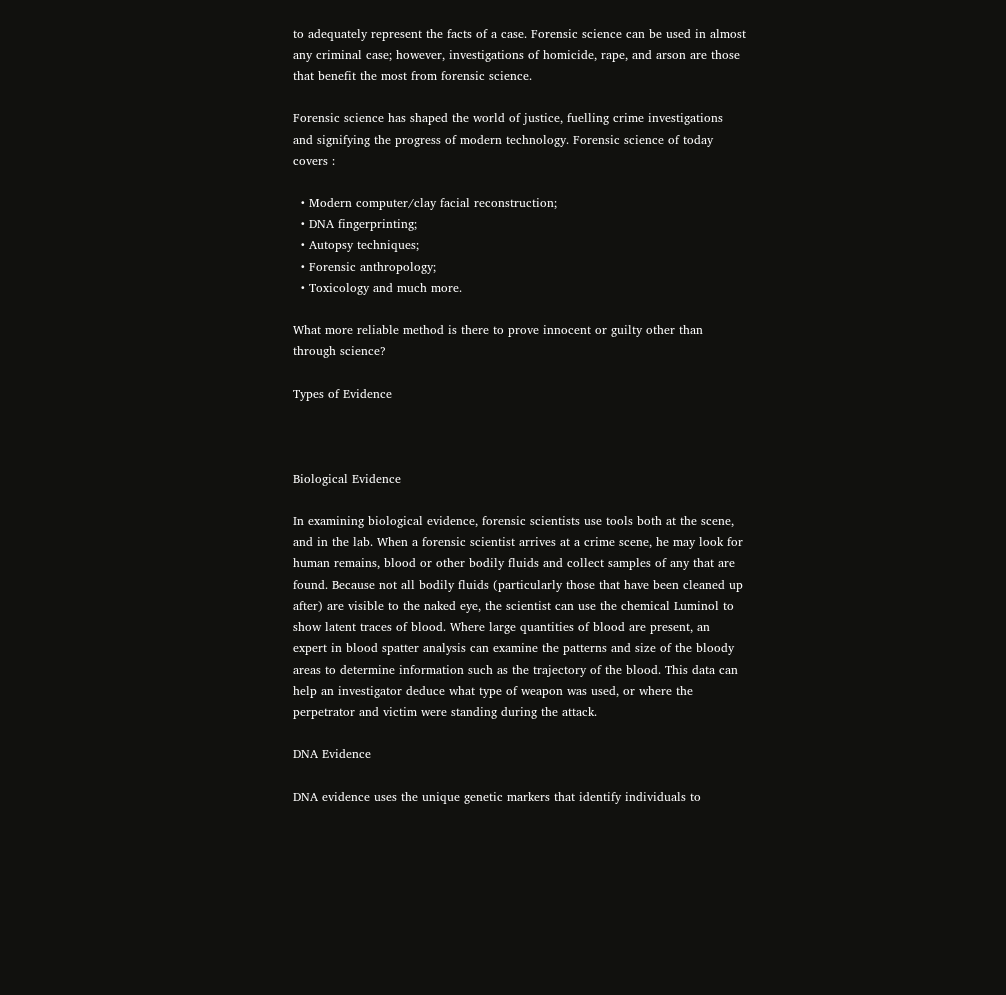to adequately represent the facts of a case. Forensic science can be used in almost any criminal case; however, investigations of homicide, rape, and arson are those that benefit the most from forensic science.

Forensic science has shaped the world of justice, fuelling crime investigations and signifying the progress of modern technology. Forensic science of today covers :

  • Modern computer/clay facial reconstruction;
  • DNA fingerprinting;
  • Autopsy techniques;
  • Forensic anthropology;
  • Toxicology and much more.

What more reliable method is there to prove innocent or guilty other than through science?

Types of Evidence



Biological Evidence

In examining biological evidence, forensic scientists use tools both at the scene, and in the lab. When a forensic scientist arrives at a crime scene, he may look for human remains, blood or other bodily fluids and collect samples of any that are found. Because not all bodily fluids (particularly those that have been cleaned up after) are visible to the naked eye, the scientist can use the chemical Luminol to show latent traces of blood. Where large quantities of blood are present, an expert in blood spatter analysis can examine the patterns and size of the bloody areas to determine information such as the trajectory of the blood. This data can help an investigator deduce what type of weapon was used, or where the perpetrator and victim were standing during the attack.

DNA Evidence

DNA evidence uses the unique genetic markers that identify individuals to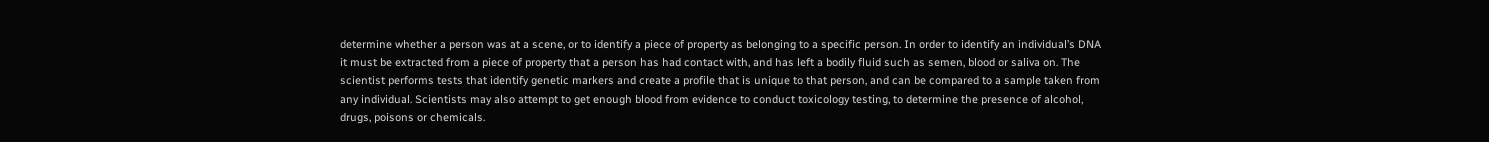determine whether a person was at a scene, or to identify a piece of property as belonging to a specific person. In order to identify an individual’s DNA it must be extracted from a piece of property that a person has had contact with, and has left a bodily fluid such as semen, blood or saliva on. The scientist performs tests that identify genetic markers and create a profile that is unique to that person, and can be compared to a sample taken from any individual. Scientists may also attempt to get enough blood from evidence to conduct toxicology testing, to determine the presence of alcohol, drugs, poisons or chemicals.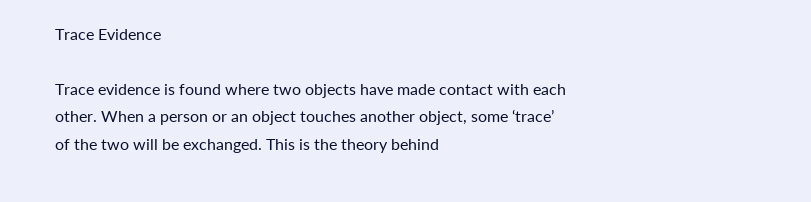Trace Evidence

Trace evidence is found where two objects have made contact with each other. When a person or an object touches another object, some ‘trace’ of the two will be exchanged. This is the theory behind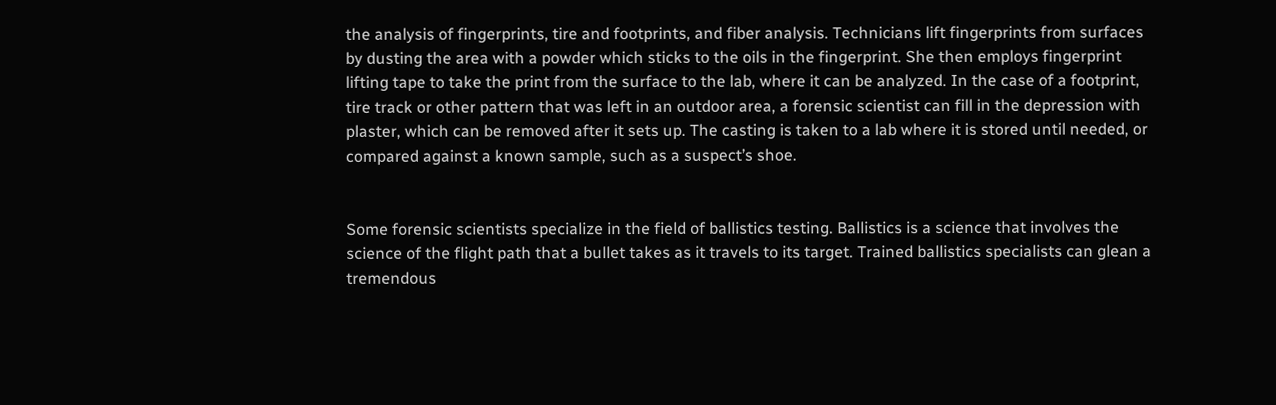the analysis of fingerprints, tire and footprints, and fiber analysis. Technicians lift fingerprints from surfaces by dusting the area with a powder which sticks to the oils in the fingerprint. She then employs fingerprint lifting tape to take the print from the surface to the lab, where it can be analyzed. In the case of a footprint, tire track or other pattern that was left in an outdoor area, a forensic scientist can fill in the depression with plaster, which can be removed after it sets up. The casting is taken to a lab where it is stored until needed, or compared against a known sample, such as a suspect’s shoe.


Some forensic scientists specialize in the field of ballistics testing. Ballistics is a science that involves the science of the flight path that a bullet takes as it travels to its target. Trained ballistics specialists can glean a tremendous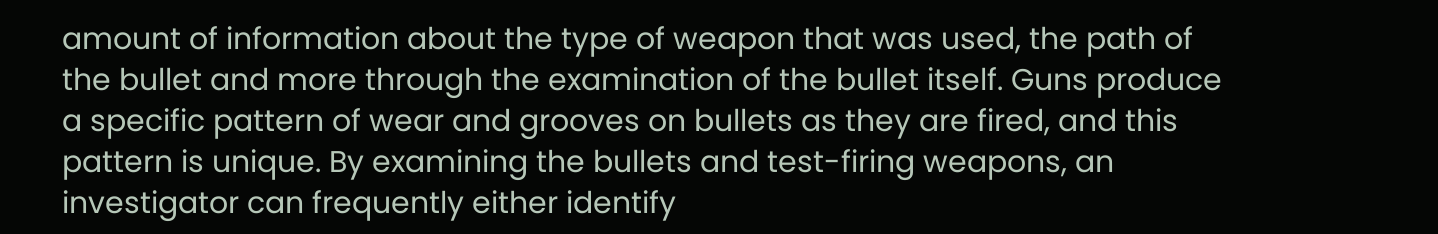amount of information about the type of weapon that was used, the path of the bullet and more through the examination of the bullet itself. Guns produce a specific pattern of wear and grooves on bullets as they are fired, and this pattern is unique. By examining the bullets and test-firing weapons, an investigator can frequently either identify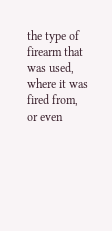the type of firearm that was used, where it was fired from, or even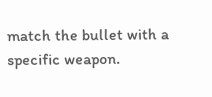match the bullet with a specific weapon.